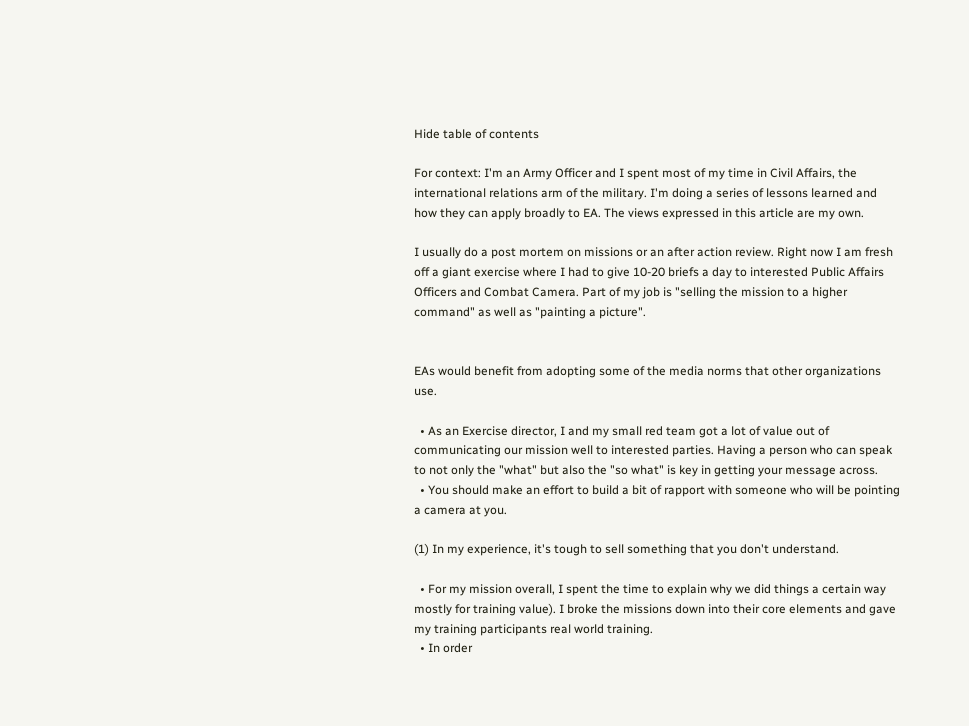Hide table of contents

For context: I'm an Army Officer and I spent most of my time in Civil Affairs, the international relations arm of the military. I'm doing a series of lessons learned and how they can apply broadly to EA. The views expressed in this article are my own.

I usually do a post mortem on missions or an after action review. Right now I am fresh off a giant exercise where I had to give 10-20 briefs a day to interested Public Affairs Officers and Combat Camera. Part of my job is "selling the mission to a higher command" as well as "painting a picture".


EAs would benefit from adopting some of the media norms that other organizations use.

  • As an Exercise director, I and my small red team got a lot of value out of communicating our mission well to interested parties. Having a person who can speak to not only the "what" but also the "so what" is key in getting your message across.
  • You should make an effort to build a bit of rapport with someone who will be pointing a camera at you.

(1) In my experience, it's tough to sell something that you don't understand.

  • For my mission overall, I spent the time to explain why we did things a certain way mostly for training value). I broke the missions down into their core elements and gave my training participants real world training.
  • In order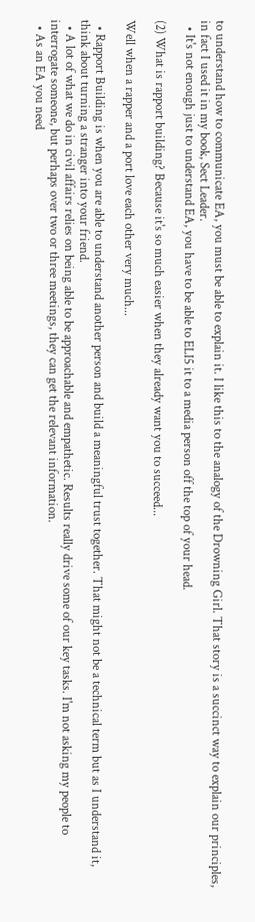to understand how to communicate EA, you must be able to explain it. I like this to the analogy of the Drowning Girl. That story is a succinct way to explain our principles, in fact I used it in my book, Sect Leader.
  • It's not enough just to understand EA, you have to be able to ELI5 it to a media person off the top of your head.

(2) What is rapport building? Because it's so much easier when they already want you to succeed...

Well when a rapper and a port love each other very much...

  • Rapport Building is when you are able to understand another person and build a meaningful trust together. That might not be a technical term but as I understand it, think about turning a stranger into your friend.
  • A lot of what we do in civil affairs relies on being able to be approachable and empathetic. Results really drive some of our key tasks. I'm not asking my people to interrogate someone, but perhaps over two or three meetings, they can get the relevant information.
  • As an EA you need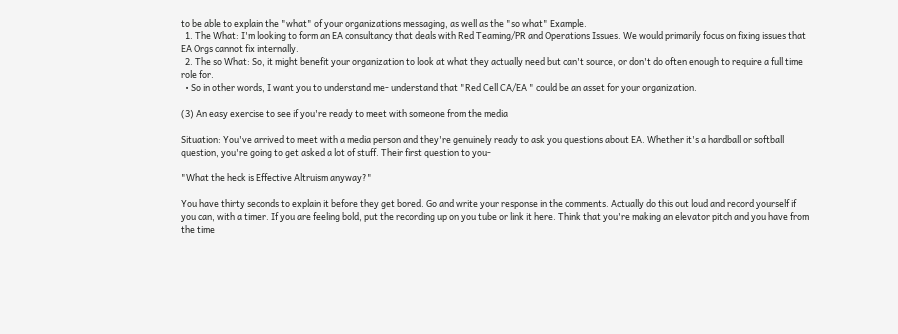to be able to explain the "what" of your organizations messaging, as well as the "so what" Example.
  1. The What: I'm looking to form an EA consultancy that deals with Red Teaming/PR and Operations Issues. We would primarily focus on fixing issues that EA Orgs cannot fix internally.
  2. The so What: So, it might benefit your organization to look at what they actually need but can't source, or don't do often enough to require a full time role for.
  • So in other words, I want you to understand me- understand that "Red Cell CA/EA " could be an asset for your organization.

(3) An easy exercise to see if you're ready to meet with someone from the media

Situation: You've arrived to meet with a media person and they're genuinely ready to ask you questions about EA. Whether it's a hardball or softball question, you're going to get asked a lot of stuff. Their first question to you-

"What the heck is Effective Altruism anyway?"

You have thirty seconds to explain it before they get bored. Go and write your response in the comments. Actually do this out loud and record yourself if you can, with a timer. If you are feeling bold, put the recording up on you tube or link it here. Think that you're making an elevator pitch and you have from the time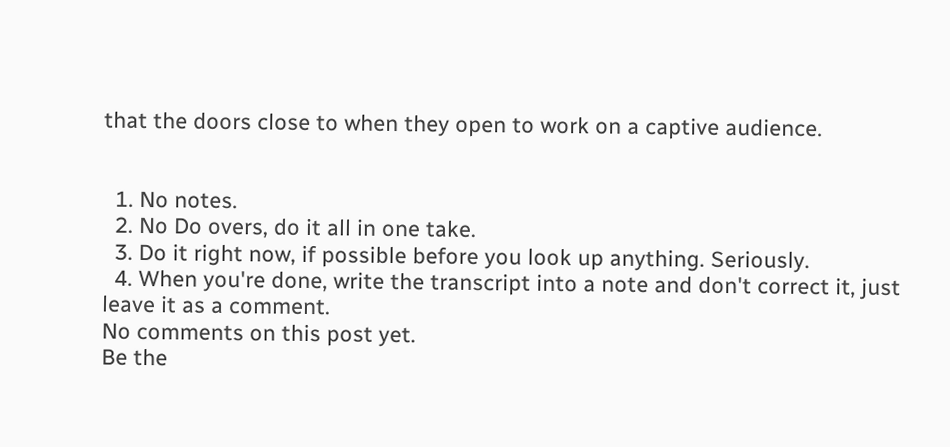that the doors close to when they open to work on a captive audience.


  1. No notes.
  2. No Do overs, do it all in one take.
  3. Do it right now, if possible before you look up anything. Seriously.
  4. When you're done, write the transcript into a note and don't correct it, just leave it as a comment.
No comments on this post yet.
Be the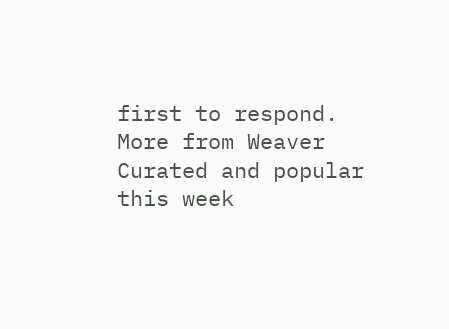first to respond.
More from Weaver
Curated and popular this week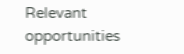Relevant opportunities